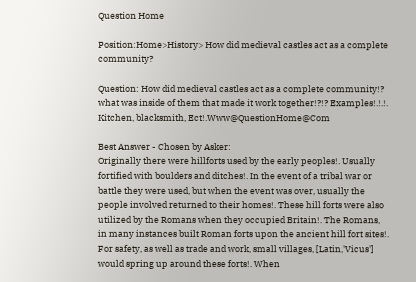Question Home

Position:Home>History> How did medieval castles act as a complete community?

Question: How did medieval castles act as a complete community!?
what was inside of them that made it work together!?!? Examples!.!.!. Kitchen, blacksmith, Ect!.Www@QuestionHome@Com

Best Answer - Chosen by Asker:
Originally there were hillforts used by the early peoples!. Usually fortified with boulders and ditches!. In the event of a tribal war or battle they were used, but when the event was over, usually the people involved returned to their homes!. These hill forts were also utilized by the Romans when they occupied Britain!. The Romans, in many instances built Roman forts upon the ancient hill fort sites!. For safety, as well as trade and work, small villages, [Latin,'Vicus'] would spring up around these forts!. When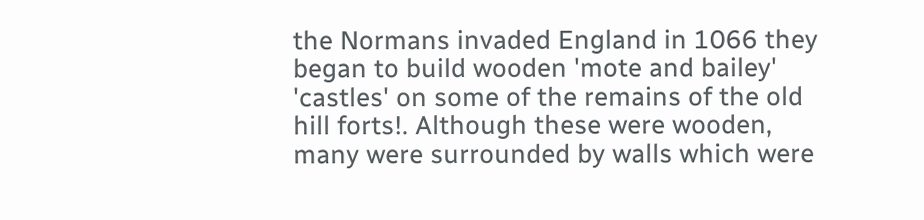the Normans invaded England in 1066 they began to build wooden 'mote and bailey' 'castles' on some of the remains of the old hill forts!. Although these were wooden, many were surrounded by walls which were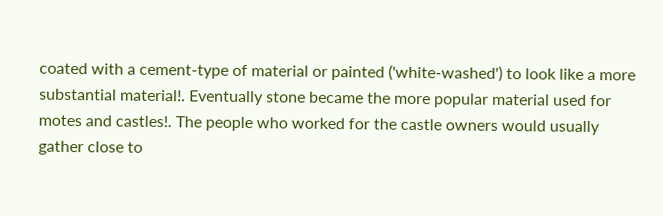coated with a cement-type of material or painted ('white-washed') to look like a more substantial material!. Eventually stone became the more popular material used for motes and castles!. The people who worked for the castle owners would usually gather close to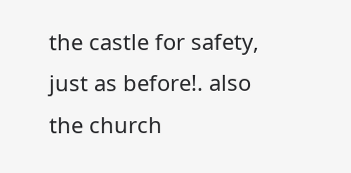the castle for safety, just as before!. also the church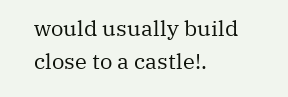would usually build close to a castle!.